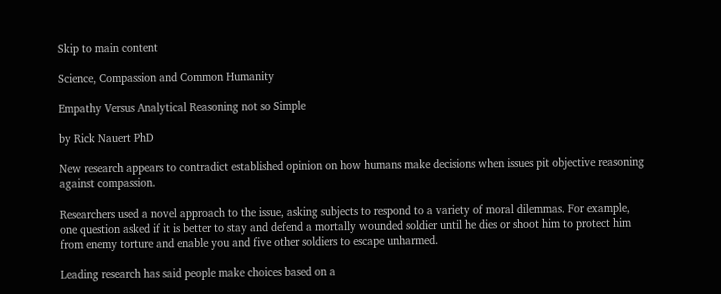Skip to main content

Science, Compassion and Common Humanity

Empathy Versus Analytical Reasoning not so Simple

by Rick Nauert PhD

New research appears to contradict established opinion on how humans make decisions when issues pit objective reasoning against compassion.

Researchers used a novel approach to the issue, asking subjects to respond to a variety of moral dilemmas. For example, one question asked if it is better to stay and defend a mortally wounded soldier until he dies or shoot him to protect him from enemy torture and enable you and five other soldiers to escape unharmed.

Leading research has said people make choices based on a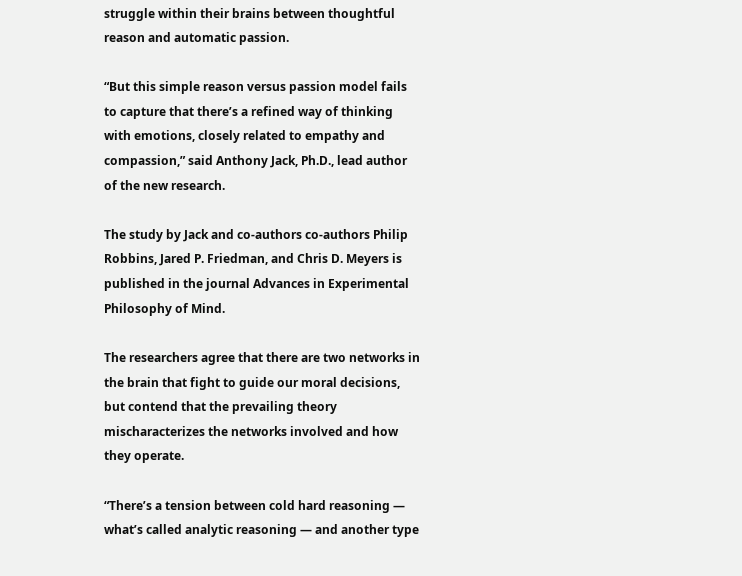struggle within their brains between thoughtful reason and automatic passion.

“But this simple reason versus passion model fails to capture that there’s a refined way of thinking with emotions, closely related to empathy and compassion,” said Anthony Jack, Ph.D., lead author of the new research.

The study by Jack and co-authors co-authors Philip Robbins, Jared P. Friedman, and Chris D. Meyers is published in the journal Advances in Experimental Philosophy of Mind.

The researchers agree that there are two networks in the brain that fight to guide our moral decisions, but contend that the prevailing theory mischaracterizes the networks involved and how they operate.

“There’s a tension between cold hard reasoning — what’s called analytic reasoning — and another type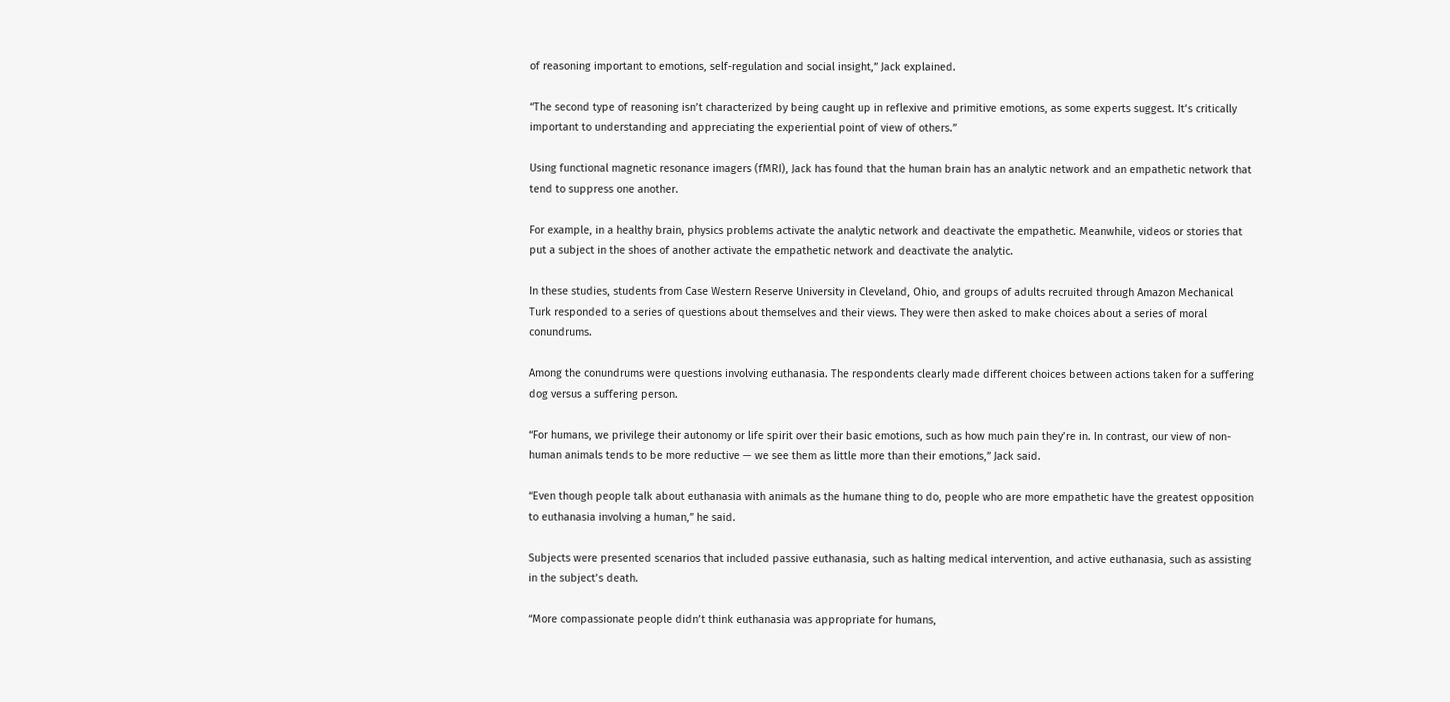of reasoning important to emotions, self-regulation and social insight,” Jack explained.

“The second type of reasoning isn’t characterized by being caught up in reflexive and primitive emotions, as some experts suggest. It’s critically important to understanding and appreciating the experiential point of view of others.”

Using functional magnetic resonance imagers (fMRI), Jack has found that the human brain has an analytic network and an empathetic network that tend to suppress one another.

For example, in a healthy brain, physics problems activate the analytic network and deactivate the empathetic. Meanwhile, videos or stories that put a subject in the shoes of another activate the empathetic network and deactivate the analytic.

In these studies, students from Case Western Reserve University in Cleveland, Ohio, and groups of adults recruited through Amazon Mechanical Turk responded to a series of questions about themselves and their views. They were then asked to make choices about a series of moral conundrums.

Among the conundrums were questions involving euthanasia. The respondents clearly made different choices between actions taken for a suffering dog versus a suffering person.

“For humans, we privilege their autonomy or life spirit over their basic emotions, such as how much pain they’re in. In contrast, our view of non-human animals tends to be more reductive — we see them as little more than their emotions,” Jack said.

“Even though people talk about euthanasia with animals as the humane thing to do, people who are more empathetic have the greatest opposition to euthanasia involving a human,” he said.

Subjects were presented scenarios that included passive euthanasia, such as halting medical intervention, and active euthanasia, such as assisting in the subject’s death.

“More compassionate people didn’t think euthanasia was appropriate for humans,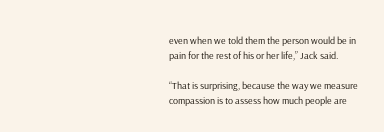even when we told them the person would be in pain for the rest of his or her life,” Jack said.

“That is surprising, because the way we measure compassion is to assess how much people are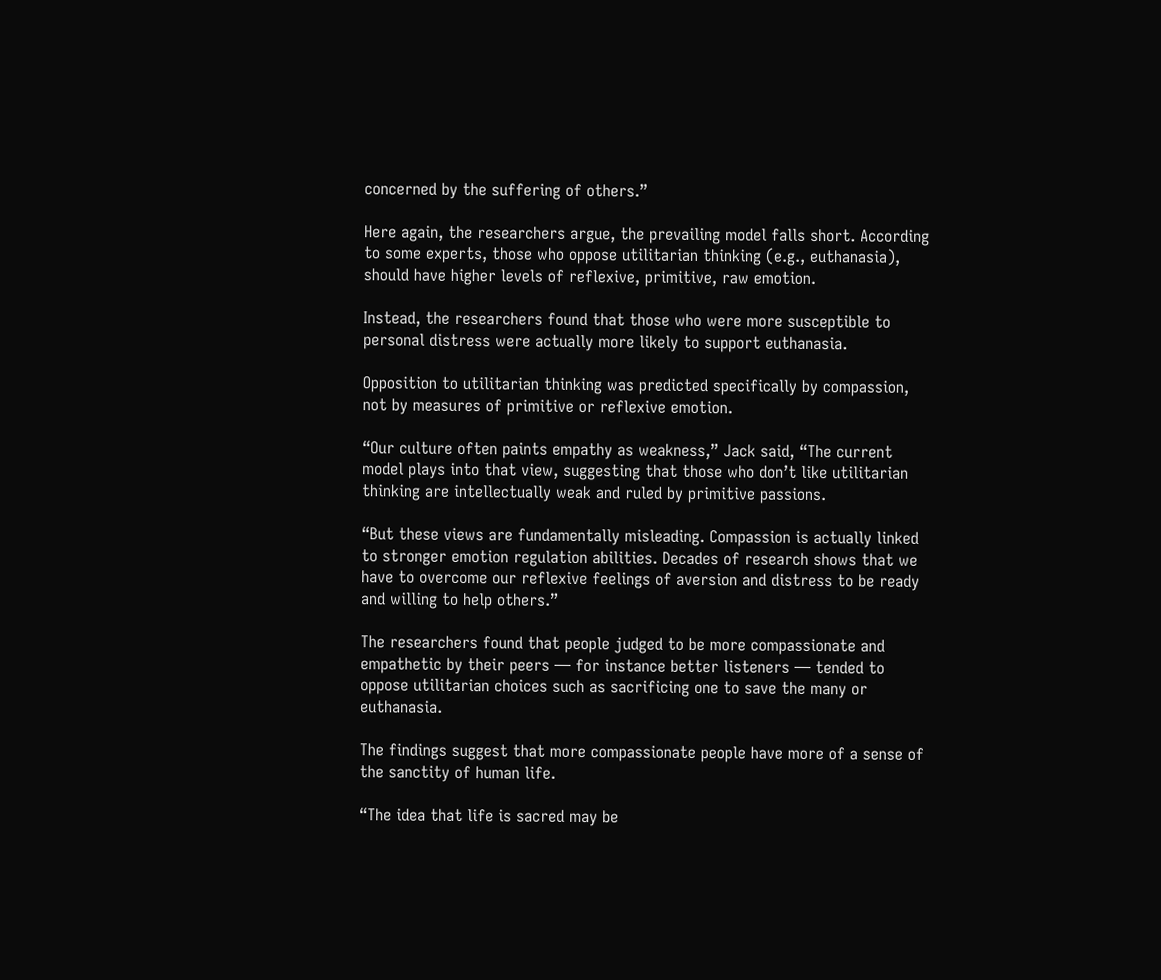concerned by the suffering of others.”

Here again, the researchers argue, the prevailing model falls short. According to some experts, those who oppose utilitarian thinking (e.g., euthanasia), should have higher levels of reflexive, primitive, raw emotion.

Instead, the researchers found that those who were more susceptible to personal distress were actually more likely to support euthanasia.

Opposition to utilitarian thinking was predicted specifically by compassion, not by measures of primitive or reflexive emotion.

“Our culture often paints empathy as weakness,” Jack said, “The current model plays into that view, suggesting that those who don’t like utilitarian thinking are intellectually weak and ruled by primitive passions.

“But these views are fundamentally misleading. Compassion is actually linked to stronger emotion regulation abilities. Decades of research shows that we have to overcome our reflexive feelings of aversion and distress to be ready and willing to help others.”

The researchers found that people judged to be more compassionate and empathetic by their peers — for instance better listeners — tended to oppose utilitarian choices such as sacrificing one to save the many or euthanasia.

The findings suggest that more compassionate people have more of a sense of the sanctity of human life.

“The idea that life is sacred may be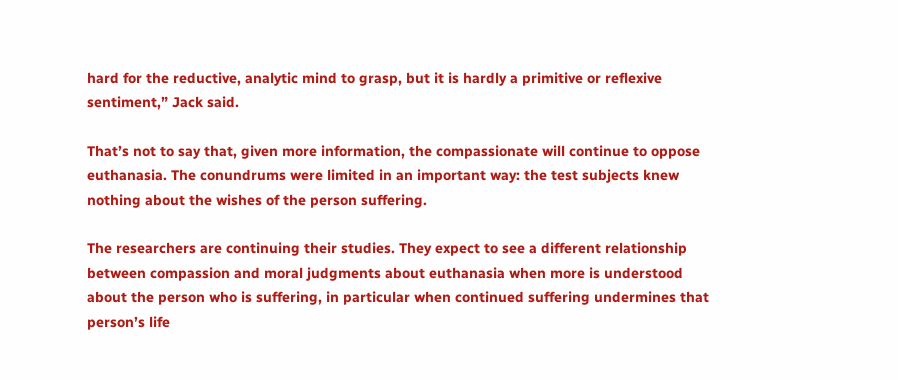hard for the reductive, analytic mind to grasp, but it is hardly a primitive or reflexive sentiment,” Jack said.

That’s not to say that, given more information, the compassionate will continue to oppose euthanasia. The conundrums were limited in an important way: the test subjects knew nothing about the wishes of the person suffering.

The researchers are continuing their studies. They expect to see a different relationship between compassion and moral judgments about euthanasia when more is understood about the person who is suffering, in particular when continued suffering undermines that person’s life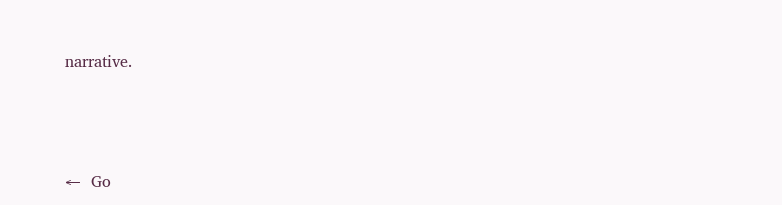narrative.




←  Go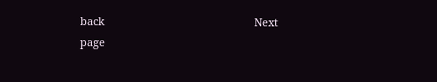back                                                  Next page